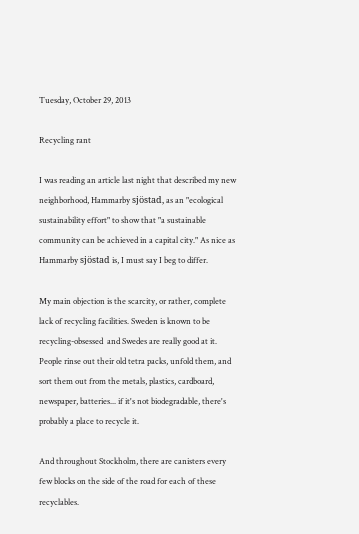Tuesday, October 29, 2013

Recycling rant

I was reading an article last night that described my new neighborhood, Hammarby sjöstad, as an "ecological sustainability effort" to show that "a sustainable community can be achieved in a capital city." As nice as Hammarby sjöstad is, I must say I beg to differ.

My main objection is the scarcity, or rather, complete lack of recycling facilities. Sweden is known to be recycling-obsessed  and Swedes are really good at it. People rinse out their old tetra packs, unfold them, and sort them out from the metals, plastics, cardboard, newspaper, batteries... if it's not biodegradable, there's probably a place to recycle it.

And throughout Stockholm, there are canisters every few blocks on the side of the road for each of these recyclables.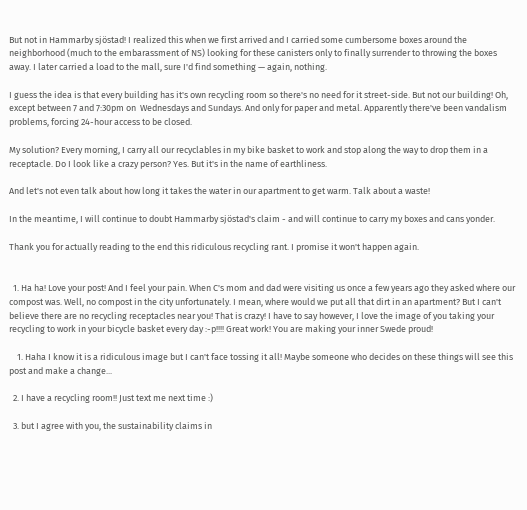But not in Hammarby sjöstad! I realized this when we first arrived and I carried some cumbersome boxes around the neighborhood (much to the embarassment of NS) looking for these canisters only to finally surrender to throwing the boxes away. I later carried a load to the mall, sure I'd find something — again, nothing.

I guess the idea is that every building has it's own recycling room so there's no need for it street-side. But not our building! Oh, except between 7 and 7:30pm on  Wednesdays and Sundays. And only for paper and metal. Apparently there've been vandalism problems, forcing 24-hour access to be closed.

My solution? Every morning, I carry all our recyclables in my bike basket to work and stop along the way to drop them in a receptacle. Do I look like a crazy person? Yes. But it's in the name of earthliness.

And let's not even talk about how long it takes the water in our apartment to get warm. Talk about a waste!

In the meantime, I will continue to doubt Hammarby sjöstad's claim - and will continue to carry my boxes and cans yonder.

Thank you for actually reading to the end this ridiculous recycling rant. I promise it won't happen again.


  1. Ha ha! Love your post! And I feel your pain. When C's mom and dad were visiting us once a few years ago they asked where our compost was. Well, no compost in the city unfortunately. I mean, where would we put all that dirt in an apartment? But I can't believe there are no recycling receptacles near you! That is crazy! I have to say however, I love the image of you taking your recycling to work in your bicycle basket every day :-p!!!! Great work! You are making your inner Swede proud!

    1. Haha I know it is a ridiculous image but I can't face tossing it all! Maybe someone who decides on these things will see this post and make a change...

  2. I have a recycling room!! Just text me next time :)

  3. but I agree with you, the sustainability claims in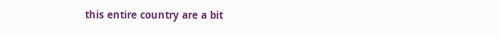this entire country are a bit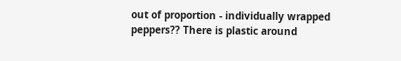out of proportion - individually wrapped peppers?? There is plastic around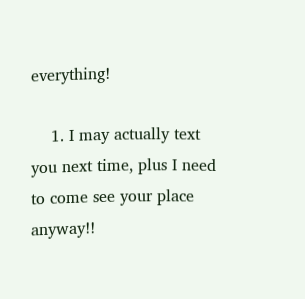everything!

    1. I may actually text you next time, plus I need to come see your place anyway!!